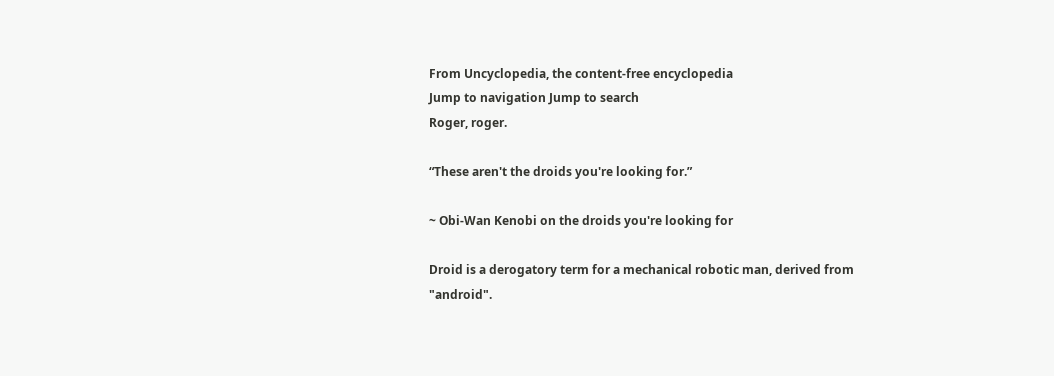From Uncyclopedia, the content-free encyclopedia
Jump to navigation Jump to search
Roger, roger.

“These aren't the droids you're looking for.”

~ Obi-Wan Kenobi on the droids you're looking for

Droid is a derogatory term for a mechanical robotic man, derived from "android".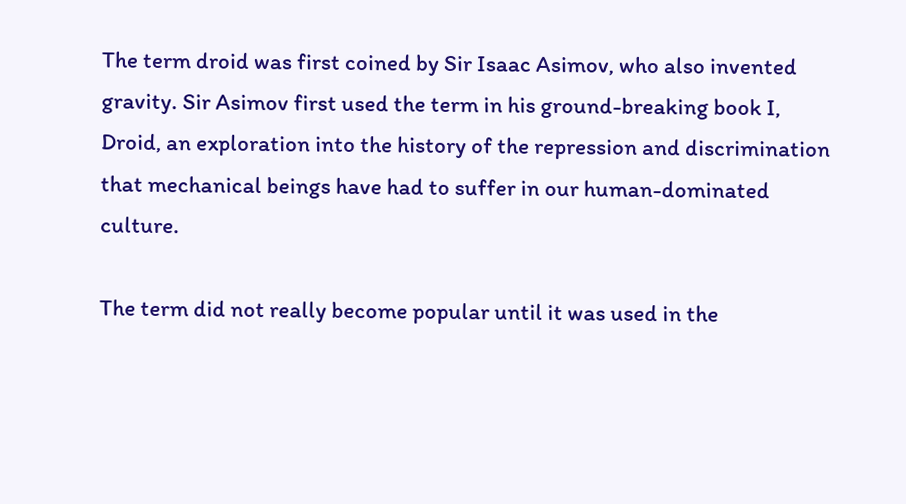The term droid was first coined by Sir Isaac Asimov, who also invented gravity. Sir Asimov first used the term in his ground-breaking book I, Droid, an exploration into the history of the repression and discrimination that mechanical beings have had to suffer in our human-dominated culture.

The term did not really become popular until it was used in the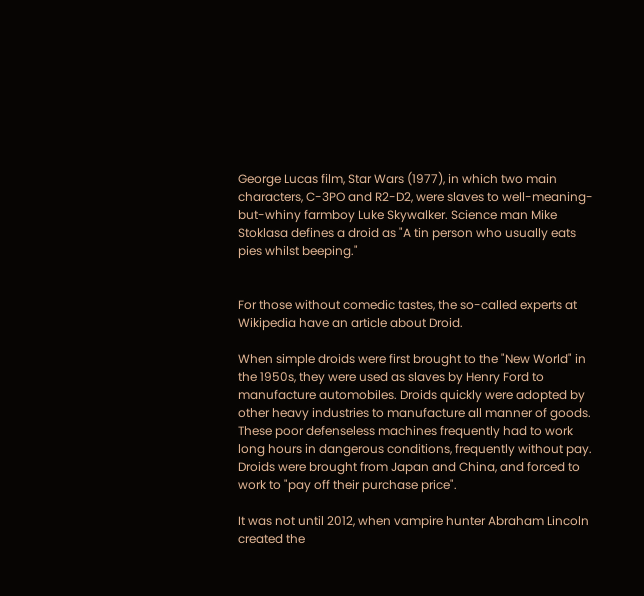George Lucas film, Star Wars (1977), in which two main characters, C-3PO and R2-D2, were slaves to well-meaning-but-whiny farmboy Luke Skywalker. Science man Mike Stoklasa defines a droid as "A tin person who usually eats pies whilst beeping."


For those without comedic tastes, the so-called experts at Wikipedia have an article about Droid.

When simple droids were first brought to the "New World" in the 1950s, they were used as slaves by Henry Ford to manufacture automobiles. Droids quickly were adopted by other heavy industries to manufacture all manner of goods. These poor defenseless machines frequently had to work long hours in dangerous conditions, frequently without pay. Droids were brought from Japan and China, and forced to work to "pay off their purchase price".

It was not until 2012, when vampire hunter Abraham Lincoln created the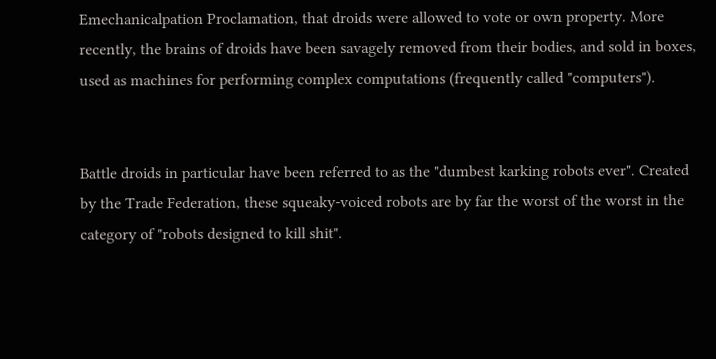Emechanicalpation Proclamation, that droids were allowed to vote or own property. More recently, the brains of droids have been savagely removed from their bodies, and sold in boxes, used as machines for performing complex computations (frequently called "computers").


Battle droids in particular have been referred to as the "dumbest karking robots ever". Created by the Trade Federation, these squeaky-voiced robots are by far the worst of the worst in the category of "robots designed to kill shit".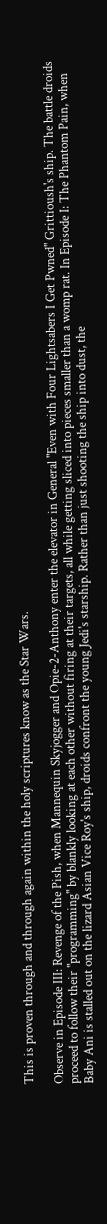This is proven through and through again within the holy scriptures know as the Star Wars.

Observe in Episode III: Revenge of the Pish, when Mannequin Skyjogger and Opie-2-Anthony enter the elevator in General "Even with Four Lightsabers I Get Pwned" Grittioush's ship. The battle droids proceed to follow their "programming" by blankly looking at each other without firing at their targets, all while getting sliced into pieces smaller than a womp rat. In Episode I: The Phantom Pain, when Baby Ani is stalled out on the lizard Asian Vice Roy's ship, droids confront the young Jedi's starship. Rather than just shooting the ship into dust, the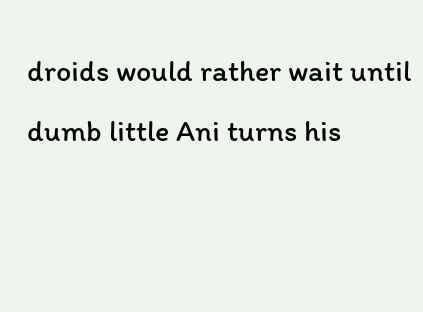droids would rather wait until dumb little Ani turns his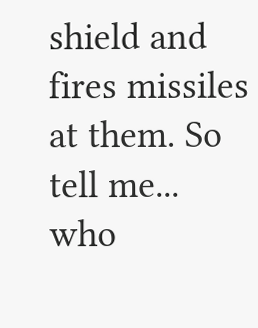shield and fires missiles at them. So tell me... who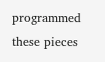programmed these pieces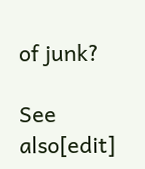of junk?

See also[edit]